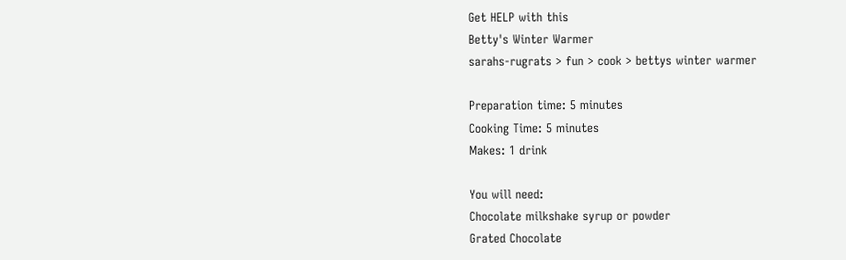Get HELP with this
Betty's Winter Warmer
sarahs-rugrats > fun > cook > bettys winter warmer

Preparation time: 5 minutes
Cooking Time: 5 minutes
Makes: 1 drink

You will need:
Chocolate milkshake syrup or powder
Grated Chocolate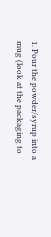1. Pour the powder/syrup into a mug (look at the packaging to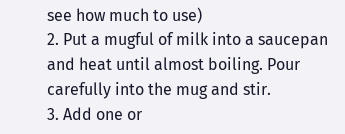see how much to use)
2. Put a mugful of milk into a saucepan and heat until almost boiling. Pour carefully into the mug and stir.
3. Add one or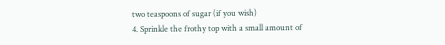two teaspoons of sugar (if you wish)
4. Sprinkle the frothy top with a small amount of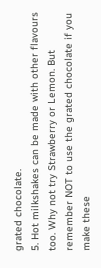grated chocolate.
5. Hot milkshakes can be made with other flavours too. Why not try Strawberry or Lemon. But remember NOT to use the grated chocolate if you make these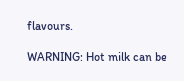flavours.

WARNING: Hot milk can be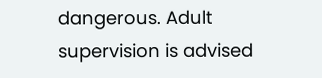dangerous. Adult supervision is advised